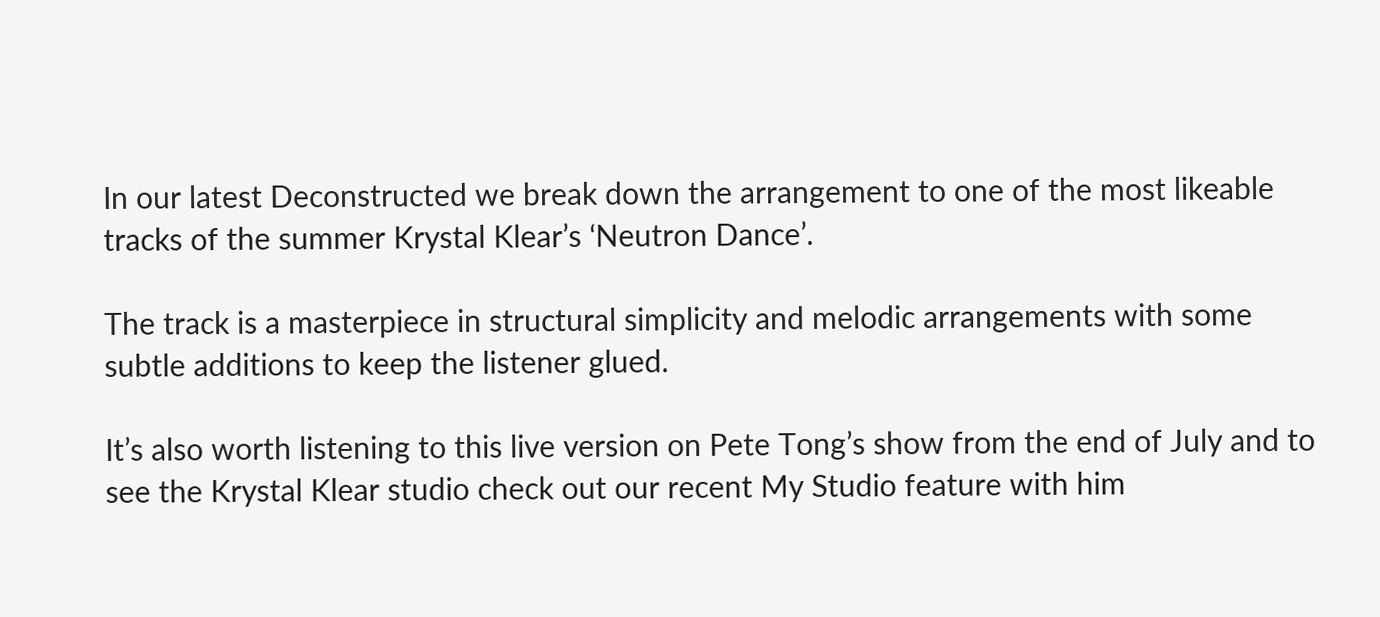In our latest Deconstructed we break down the arrangement to one of the most likeable tracks of the summer Krystal Klear’s ‘Neutron Dance’.

The track is a masterpiece in structural simplicity and melodic arrangements with some subtle additions to keep the listener glued.

It’s also worth listening to this live version on Pete Tong’s show from the end of July and to see the Krystal Klear studio check out our recent My Studio feature with him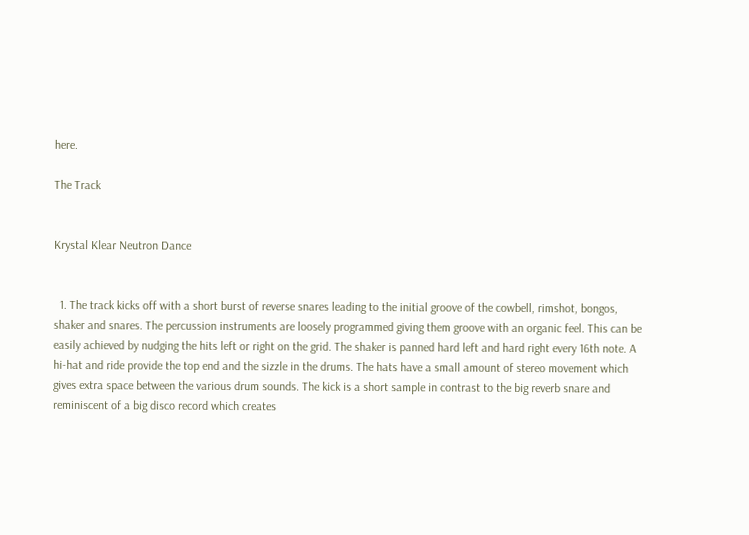here.

The Track


Krystal Klear Neutron Dance


  1. The track kicks off with a short burst of reverse snares leading to the initial groove of the cowbell, rimshot, bongos, shaker and snares. The percussion instruments are loosely programmed giving them groove with an organic feel. This can be easily achieved by nudging the hits left or right on the grid. The shaker is panned hard left and hard right every 16th note. A hi-hat and ride provide the top end and the sizzle in the drums. The hats have a small amount of stereo movement which gives extra space between the various drum sounds. The kick is a short sample in contrast to the big reverb snare and reminiscent of a big disco record which creates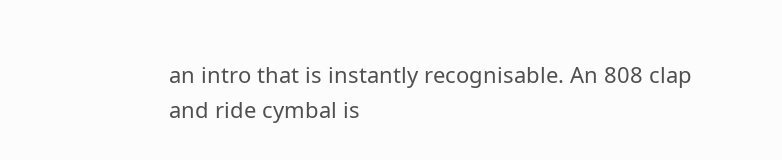an intro that is instantly recognisable. An 808 clap and ride cymbal is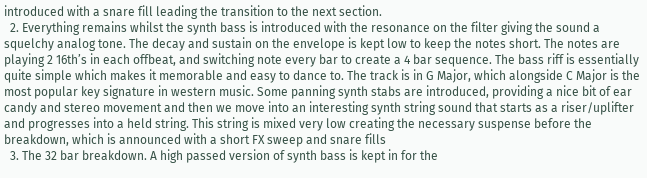introduced with a snare fill leading the transition to the next section.
  2. Everything remains whilst the synth bass is introduced with the resonance on the filter giving the sound a squelchy analog tone. The decay and sustain on the envelope is kept low to keep the notes short. The notes are playing 2 16th’s in each offbeat, and switching note every bar to create a 4 bar sequence. The bass riff is essentially quite simple which makes it memorable and easy to dance to. The track is in G Major, which alongside C Major is the most popular key signature in western music. Some panning synth stabs are introduced, providing a nice bit of ear candy and stereo movement and then we move into an interesting synth string sound that starts as a riser/uplifter and progresses into a held string. This string is mixed very low creating the necessary suspense before the breakdown, which is announced with a short FX sweep and snare fills
  3. The 32 bar breakdown. A high passed version of synth bass is kept in for the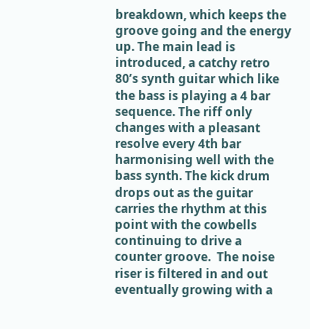breakdown, which keeps the groove going and the energy up. The main lead is introduced, a catchy retro 80’s synth guitar which like the bass is playing a 4 bar sequence. The riff only changes with a pleasant resolve every 4th bar harmonising well with the bass synth. The kick drum drops out as the guitar carries the rhythm at this point with the cowbells continuing to drive a counter groove.  The noise riser is filtered in and out eventually growing with a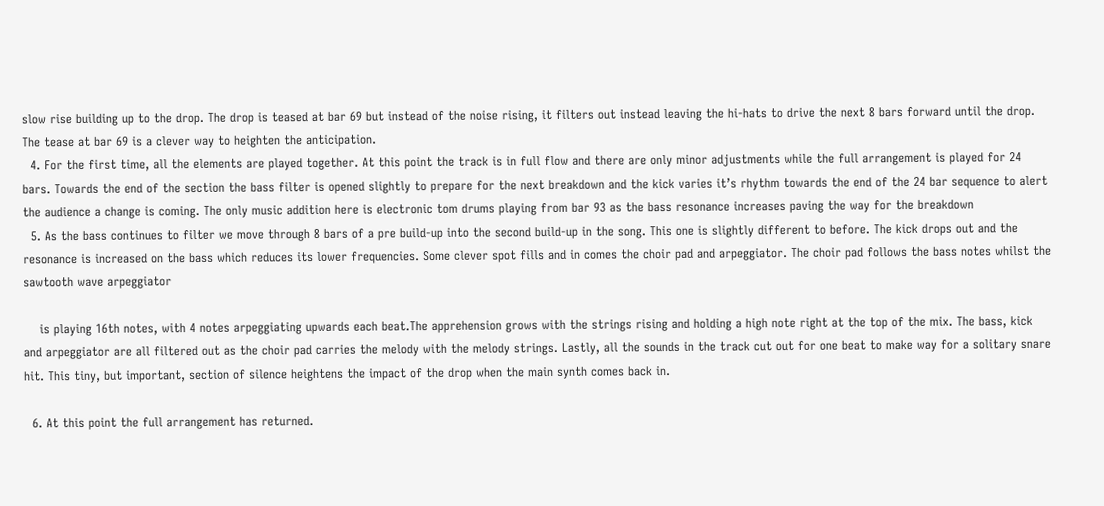slow rise building up to the drop. The drop is teased at bar 69 but instead of the noise rising, it filters out instead leaving the hi-hats to drive the next 8 bars forward until the drop. The tease at bar 69 is a clever way to heighten the anticipation.
  4. For the first time, all the elements are played together. At this point the track is in full flow and there are only minor adjustments while the full arrangement is played for 24 bars. Towards the end of the section the bass filter is opened slightly to prepare for the next breakdown and the kick varies it’s rhythm towards the end of the 24 bar sequence to alert the audience a change is coming. The only music addition here is electronic tom drums playing from bar 93 as the bass resonance increases paving the way for the breakdown
  5. As the bass continues to filter we move through 8 bars of a pre build-up into the second build-up in the song. This one is slightly different to before. The kick drops out and the resonance is increased on the bass which reduces its lower frequencies. Some clever spot fills and in comes the choir pad and arpeggiator. The choir pad follows the bass notes whilst the sawtooth wave arpeggiator

    is playing 16th notes, with 4 notes arpeggiating upwards each beat.The apprehension grows with the strings rising and holding a high note right at the top of the mix. The bass, kick and arpeggiator are all filtered out as the choir pad carries the melody with the melody strings. Lastly, all the sounds in the track cut out for one beat to make way for a solitary snare hit. This tiny, but important, section of silence heightens the impact of the drop when the main synth comes back in.

  6. At this point the full arrangement has returned.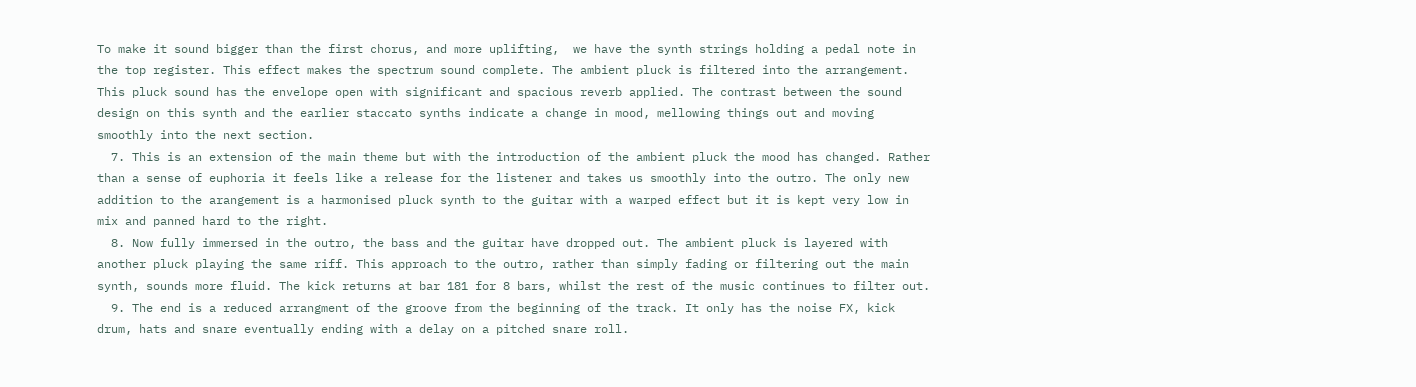To make it sound bigger than the first chorus, and more uplifting,  we have the synth strings holding a pedal note in the top register. This effect makes the spectrum sound complete. The ambient pluck is filtered into the arrangement. This pluck sound has the envelope open with significant and spacious reverb applied. The contrast between the sound design on this synth and the earlier staccato synths indicate a change in mood, mellowing things out and moving smoothly into the next section.
  7. This is an extension of the main theme but with the introduction of the ambient pluck the mood has changed. Rather than a sense of euphoria it feels like a release for the listener and takes us smoothly into the outro. The only new addition to the arangement is a harmonised pluck synth to the guitar with a warped effect but it is kept very low in mix and panned hard to the right.
  8. Now fully immersed in the outro, the bass and the guitar have dropped out. The ambient pluck is layered with another pluck playing the same riff. This approach to the outro, rather than simply fading or filtering out the main synth, sounds more fluid. The kick returns at bar 181 for 8 bars, whilst the rest of the music continues to filter out.
  9. The end is a reduced arrangment of the groove from the beginning of the track. It only has the noise FX, kick drum, hats and snare eventually ending with a delay on a pitched snare roll.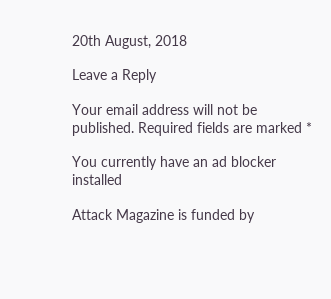20th August, 2018

Leave a Reply

Your email address will not be published. Required fields are marked *

You currently have an ad blocker installed

Attack Magazine is funded by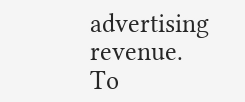advertising revenue. To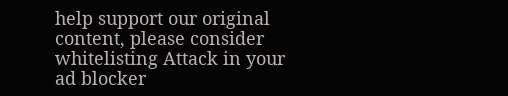help support our original content, please consider whitelisting Attack in your ad blocker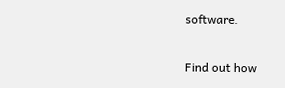software.

Find out how